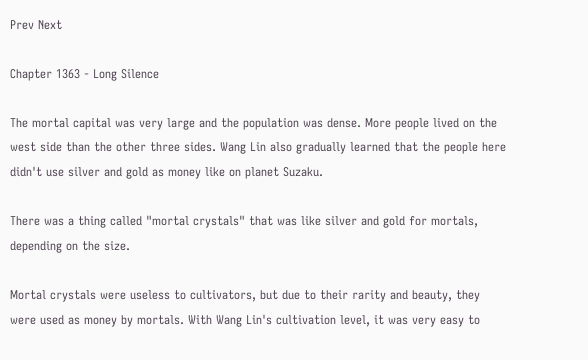Prev Next

Chapter 1363 - Long Silence

The mortal capital was very large and the population was dense. More people lived on the west side than the other three sides. Wang Lin also gradually learned that the people here didn't use silver and gold as money like on planet Suzaku.

There was a thing called "mortal crystals" that was like silver and gold for mortals, depending on the size.

Mortal crystals were useless to cultivators, but due to their rarity and beauty, they were used as money by mortals. With Wang Lin's cultivation level, it was very easy to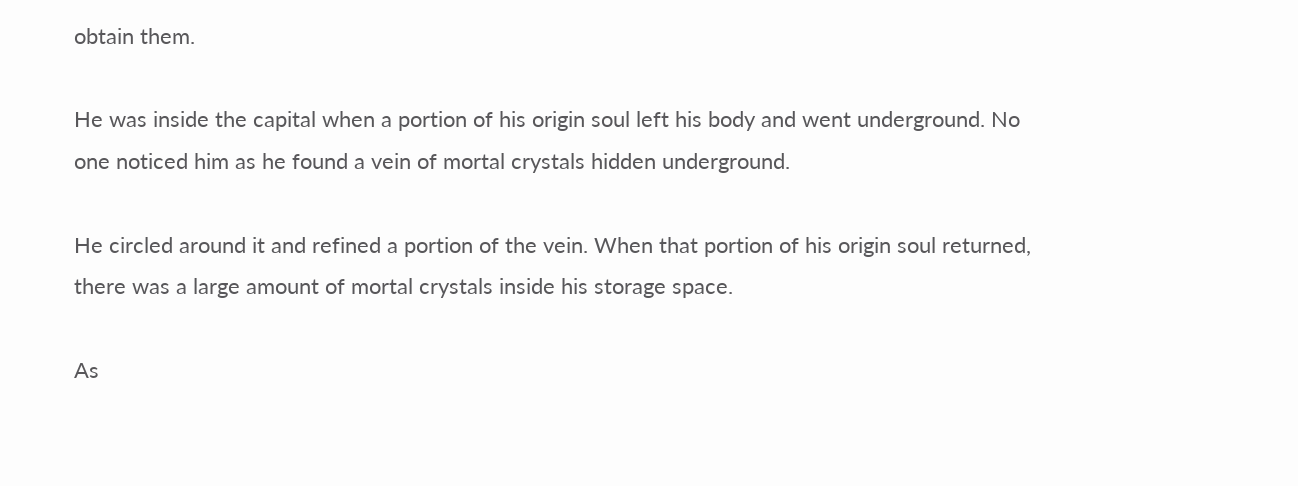obtain them.

He was inside the capital when a portion of his origin soul left his body and went underground. No one noticed him as he found a vein of mortal crystals hidden underground.

He circled around it and refined a portion of the vein. When that portion of his origin soul returned, there was a large amount of mortal crystals inside his storage space.

As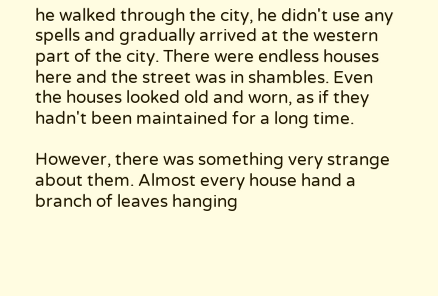he walked through the city, he didn't use any spells and gradually arrived at the western part of the city. There were endless houses here and the street was in shambles. Even the houses looked old and worn, as if they hadn't been maintained for a long time.

However, there was something very strange about them. Almost every house hand a branch of leaves hanging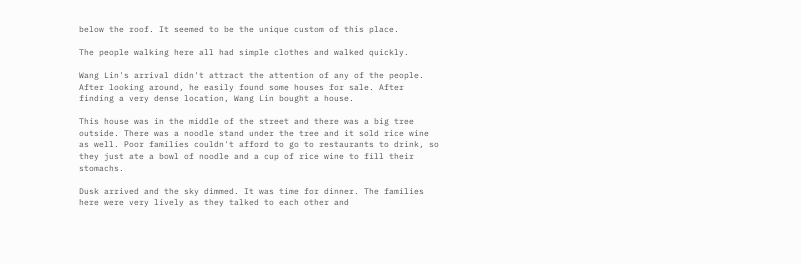below the roof. It seemed to be the unique custom of this place.

The people walking here all had simple clothes and walked quickly.

Wang Lin's arrival didn't attract the attention of any of the people. After looking around, he easily found some houses for sale. After finding a very dense location, Wang Lin bought a house.

This house was in the middle of the street and there was a big tree outside. There was a noodle stand under the tree and it sold rice wine as well. Poor families couldn't afford to go to restaurants to drink, so they just ate a bowl of noodle and a cup of rice wine to fill their stomachs.

Dusk arrived and the sky dimmed. It was time for dinner. The families here were very lively as they talked to each other and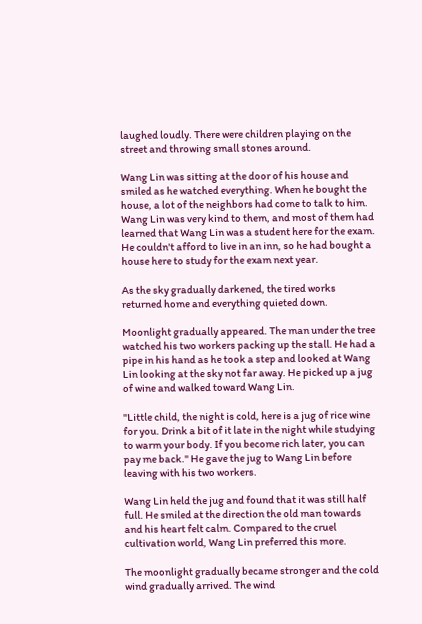laughed loudly. There were children playing on the street and throwing small stones around.

Wang Lin was sitting at the door of his house and smiled as he watched everything. When he bought the house, a lot of the neighbors had come to talk to him. Wang Lin was very kind to them, and most of them had learned that Wang Lin was a student here for the exam. He couldn't afford to live in an inn, so he had bought a house here to study for the exam next year.

As the sky gradually darkened, the tired works returned home and everything quieted down.

Moonlight gradually appeared. The man under the tree watched his two workers packing up the stall. He had a pipe in his hand as he took a step and looked at Wang Lin looking at the sky not far away. He picked up a jug of wine and walked toward Wang Lin.

"Little child, the night is cold, here is a jug of rice wine for you. Drink a bit of it late in the night while studying to warm your body. If you become rich later, you can pay me back." He gave the jug to Wang Lin before leaving with his two workers.

Wang Lin held the jug and found that it was still half full. He smiled at the direction the old man towards and his heart felt calm. Compared to the cruel cultivation world, Wang Lin preferred this more.

The moonlight gradually became stronger and the cold wind gradually arrived. The wind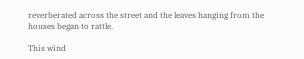reverberated across the street and the leaves hanging from the houses began to rattle.

This wind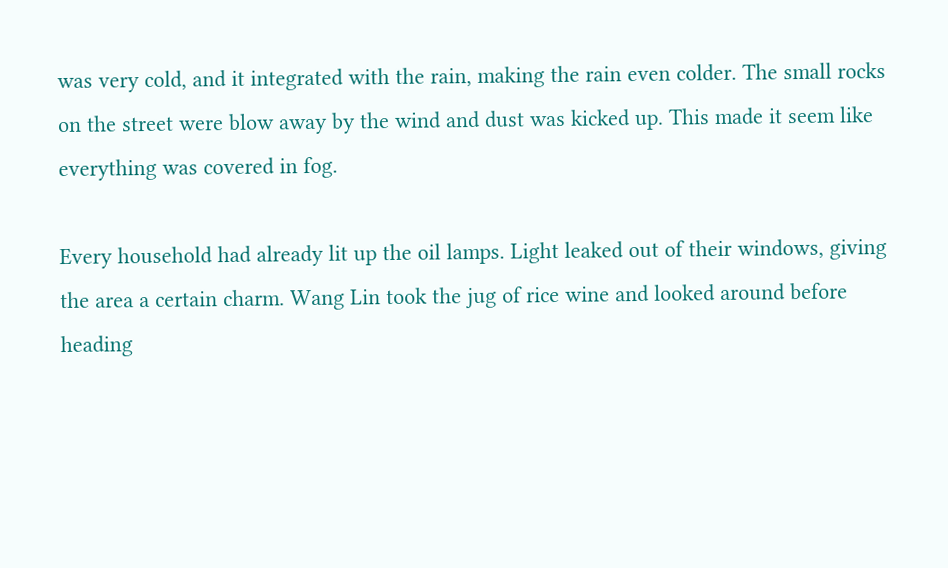was very cold, and it integrated with the rain, making the rain even colder. The small rocks on the street were blow away by the wind and dust was kicked up. This made it seem like everything was covered in fog.

Every household had already lit up the oil lamps. Light leaked out of their windows, giving the area a certain charm. Wang Lin took the jug of rice wine and looked around before heading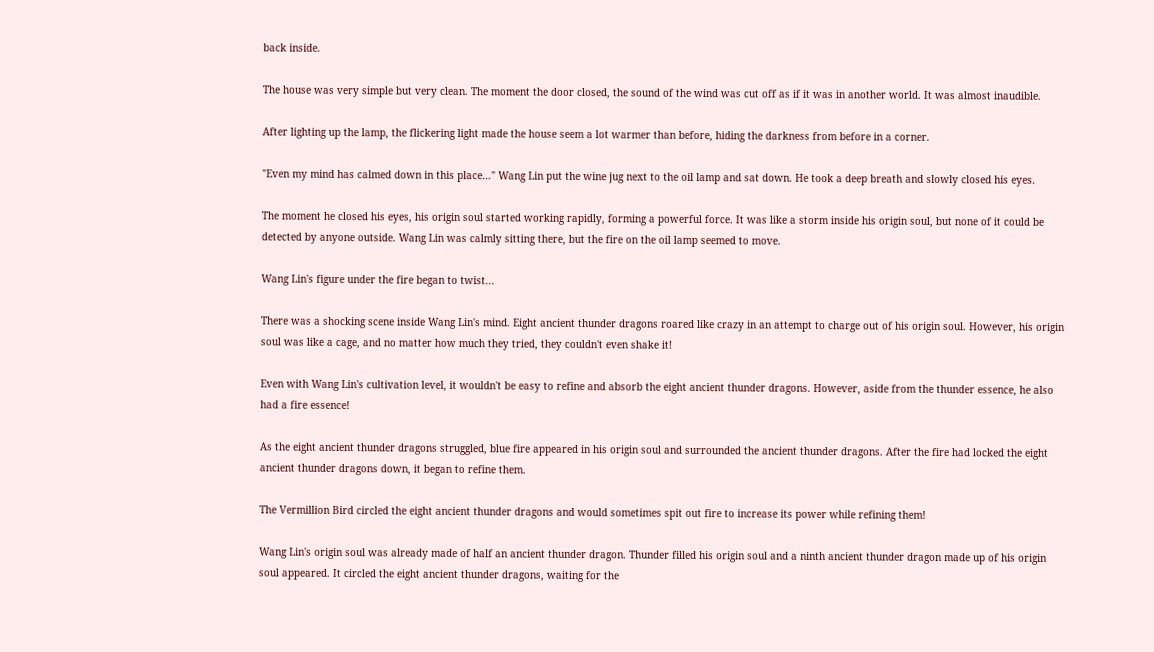back inside.

The house was very simple but very clean. The moment the door closed, the sound of the wind was cut off as if it was in another world. It was almost inaudible.

After lighting up the lamp, the flickering light made the house seem a lot warmer than before, hiding the darkness from before in a corner.

"Even my mind has calmed down in this place…" Wang Lin put the wine jug next to the oil lamp and sat down. He took a deep breath and slowly closed his eyes.

The moment he closed his eyes, his origin soul started working rapidly, forming a powerful force. It was like a storm inside his origin soul, but none of it could be detected by anyone outside. Wang Lin was calmly sitting there, but the fire on the oil lamp seemed to move.

Wang Lin's figure under the fire began to twist...

There was a shocking scene inside Wang Lin's mind. Eight ancient thunder dragons roared like crazy in an attempt to charge out of his origin soul. However, his origin soul was like a cage, and no matter how much they tried, they couldn't even shake it!

Even with Wang Lin's cultivation level, it wouldn't be easy to refine and absorb the eight ancient thunder dragons. However, aside from the thunder essence, he also had a fire essence!

As the eight ancient thunder dragons struggled, blue fire appeared in his origin soul and surrounded the ancient thunder dragons. After the fire had locked the eight ancient thunder dragons down, it began to refine them.

The Vermillion Bird circled the eight ancient thunder dragons and would sometimes spit out fire to increase its power while refining them!

Wang Lin's origin soul was already made of half an ancient thunder dragon. Thunder filled his origin soul and a ninth ancient thunder dragon made up of his origin soul appeared. It circled the eight ancient thunder dragons, waiting for the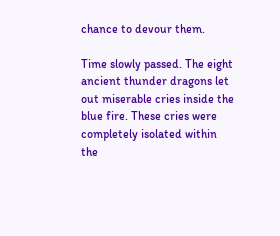chance to devour them.

Time slowly passed. The eight ancient thunder dragons let out miserable cries inside the blue fire. These cries were completely isolated within the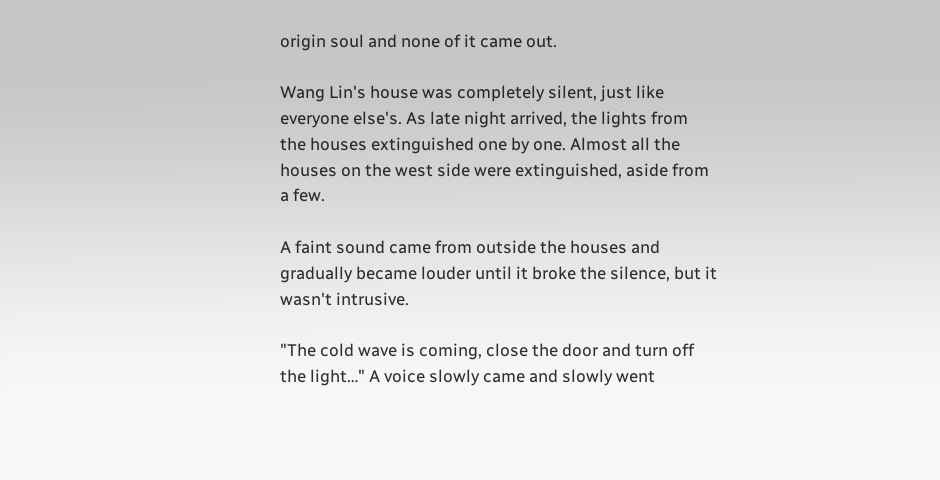origin soul and none of it came out.

Wang Lin's house was completely silent, just like everyone else's. As late night arrived, the lights from the houses extinguished one by one. Almost all the houses on the west side were extinguished, aside from a few.

A faint sound came from outside the houses and gradually became louder until it broke the silence, but it wasn't intrusive.

"The cold wave is coming, close the door and turn off the light…" A voice slowly came and slowly went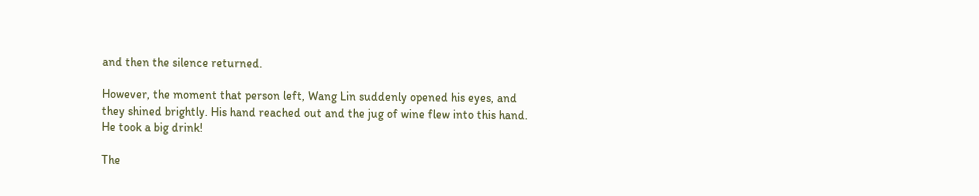and then the silence returned.

However, the moment that person left, Wang Lin suddenly opened his eyes, and they shined brightly. His hand reached out and the jug of wine flew into this hand. He took a big drink!

The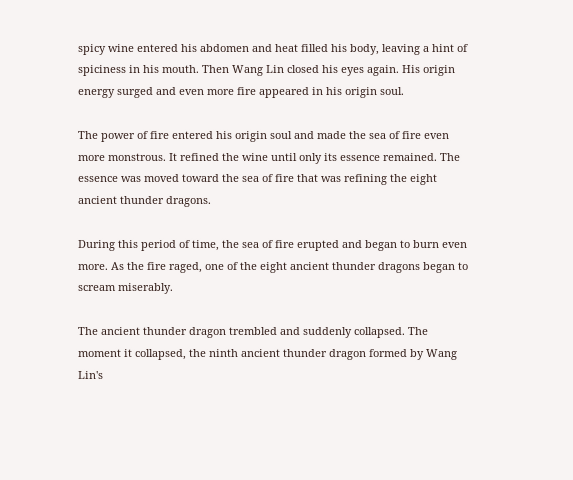spicy wine entered his abdomen and heat filled his body, leaving a hint of spiciness in his mouth. Then Wang Lin closed his eyes again. His origin energy surged and even more fire appeared in his origin soul.

The power of fire entered his origin soul and made the sea of fire even more monstrous. It refined the wine until only its essence remained. The essence was moved toward the sea of fire that was refining the eight ancient thunder dragons.

During this period of time, the sea of fire erupted and began to burn even more. As the fire raged, one of the eight ancient thunder dragons began to scream miserably.

The ancient thunder dragon trembled and suddenly collapsed. The moment it collapsed, the ninth ancient thunder dragon formed by Wang Lin's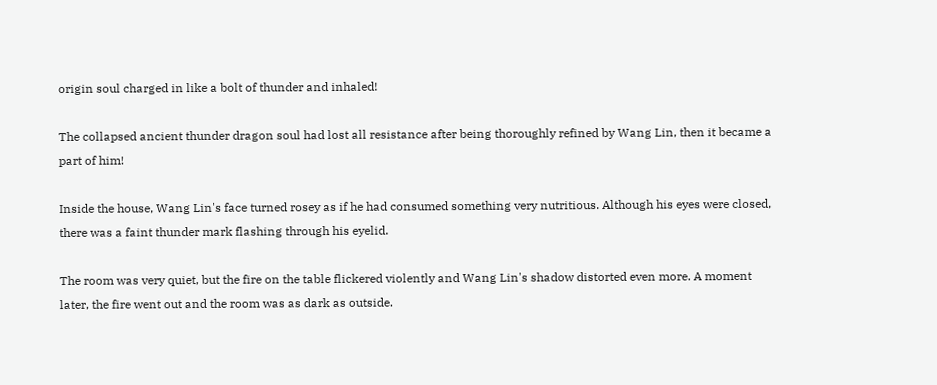origin soul charged in like a bolt of thunder and inhaled!

The collapsed ancient thunder dragon soul had lost all resistance after being thoroughly refined by Wang Lin, then it became a part of him!

Inside the house, Wang Lin's face turned rosey as if he had consumed something very nutritious. Although his eyes were closed, there was a faint thunder mark flashing through his eyelid.

The room was very quiet, but the fire on the table flickered violently and Wang Lin's shadow distorted even more. A moment later, the fire went out and the room was as dark as outside.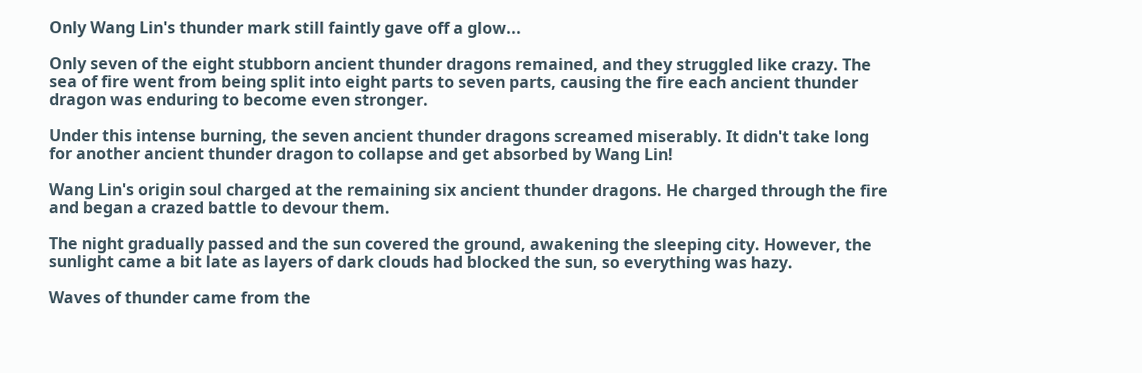Only Wang Lin's thunder mark still faintly gave off a glow...

Only seven of the eight stubborn ancient thunder dragons remained, and they struggled like crazy. The sea of fire went from being split into eight parts to seven parts, causing the fire each ancient thunder dragon was enduring to become even stronger.

Under this intense burning, the seven ancient thunder dragons screamed miserably. It didn't take long for another ancient thunder dragon to collapse and get absorbed by Wang Lin!

Wang Lin's origin soul charged at the remaining six ancient thunder dragons. He charged through the fire and began a crazed battle to devour them.

The night gradually passed and the sun covered the ground, awakening the sleeping city. However, the sunlight came a bit late as layers of dark clouds had blocked the sun, so everything was hazy.

Waves of thunder came from the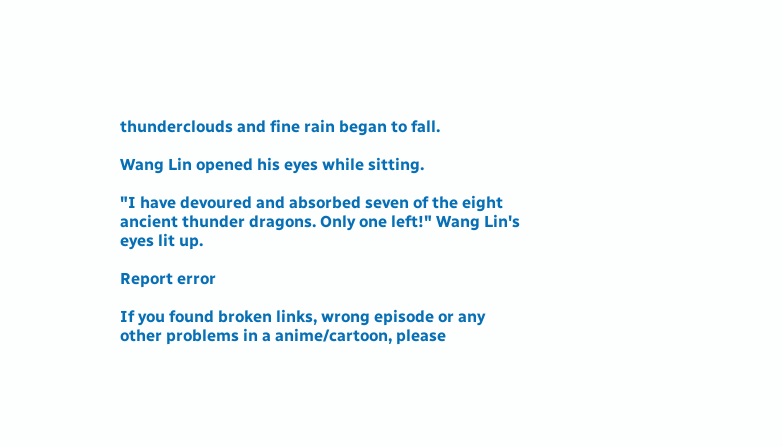thunderclouds and fine rain began to fall.

Wang Lin opened his eyes while sitting.

"I have devoured and absorbed seven of the eight ancient thunder dragons. Only one left!" Wang Lin's eyes lit up.

Report error

If you found broken links, wrong episode or any other problems in a anime/cartoon, please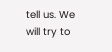tell us. We will try to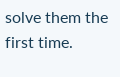solve them the first time.